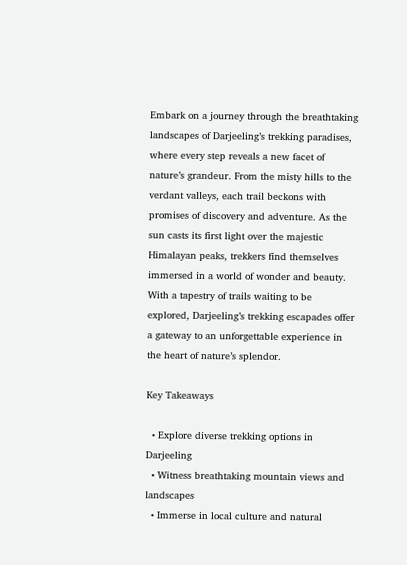Embark on a journey through the breathtaking landscapes of Darjeeling’s trekking paradises, where every step reveals a new facet of nature’s grandeur. From the misty hills to the verdant valleys, each trail beckons with promises of discovery and adventure. As the sun casts its first light over the majestic Himalayan peaks, trekkers find themselves immersed in a world of wonder and beauty. With a tapestry of trails waiting to be explored, Darjeeling’s trekking escapades offer a gateway to an unforgettable experience in the heart of nature’s splendor.

Key Takeaways

  • Explore diverse trekking options in Darjeeling
  • Witness breathtaking mountain views and landscapes
  • Immerse in local culture and natural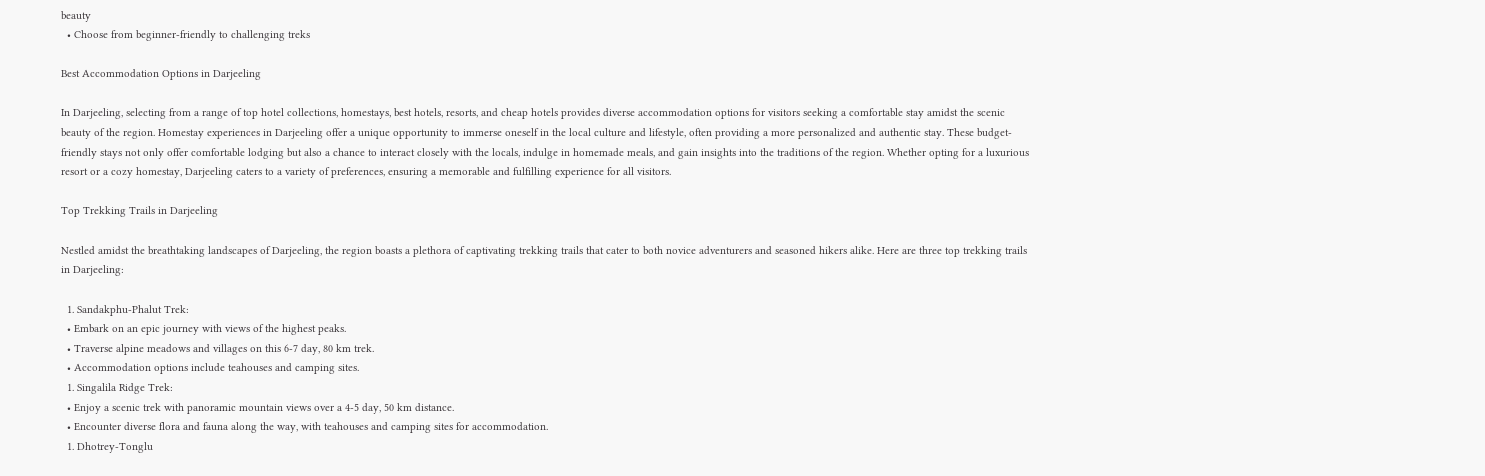beauty
  • Choose from beginner-friendly to challenging treks

Best Accommodation Options in Darjeeling

In Darjeeling, selecting from a range of top hotel collections, homestays, best hotels, resorts, and cheap hotels provides diverse accommodation options for visitors seeking a comfortable stay amidst the scenic beauty of the region. Homestay experiences in Darjeeling offer a unique opportunity to immerse oneself in the local culture and lifestyle, often providing a more personalized and authentic stay. These budget-friendly stays not only offer comfortable lodging but also a chance to interact closely with the locals, indulge in homemade meals, and gain insights into the traditions of the region. Whether opting for a luxurious resort or a cozy homestay, Darjeeling caters to a variety of preferences, ensuring a memorable and fulfilling experience for all visitors.

Top Trekking Trails in Darjeeling

Nestled amidst the breathtaking landscapes of Darjeeling, the region boasts a plethora of captivating trekking trails that cater to both novice adventurers and seasoned hikers alike. Here are three top trekking trails in Darjeeling:

  1. Sandakphu-Phalut Trek:
  • Embark on an epic journey with views of the highest peaks.
  • Traverse alpine meadows and villages on this 6-7 day, 80 km trek.
  • Accommodation options include teahouses and camping sites.
  1. Singalila Ridge Trek:
  • Enjoy a scenic trek with panoramic mountain views over a 4-5 day, 50 km distance.
  • Encounter diverse flora and fauna along the way, with teahouses and camping sites for accommodation.
  1. Dhotrey-Tonglu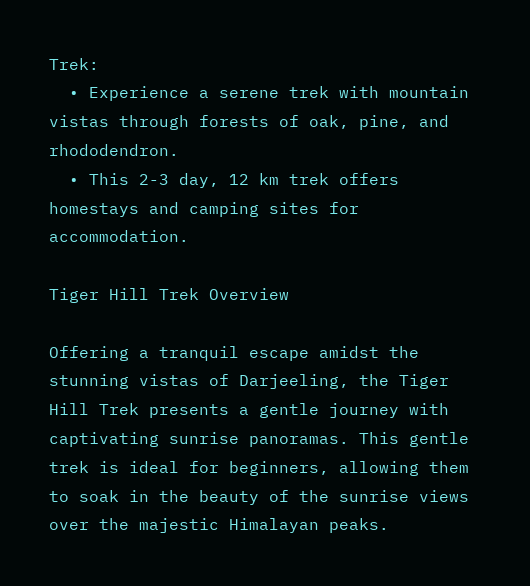Trek:
  • Experience a serene trek with mountain vistas through forests of oak, pine, and rhododendron.
  • This 2-3 day, 12 km trek offers homestays and camping sites for accommodation.

Tiger Hill Trek Overview

Offering a tranquil escape amidst the stunning vistas of Darjeeling, the Tiger Hill Trek presents a gentle journey with captivating sunrise panoramas. This gentle trek is ideal for beginners, allowing them to soak in the beauty of the sunrise views over the majestic Himalayan peaks.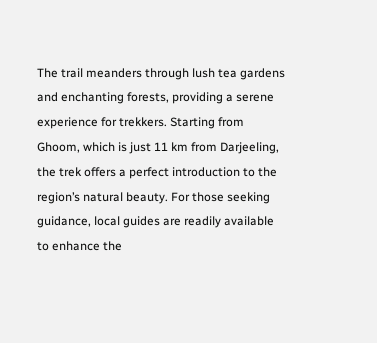The trail meanders through lush tea gardens and enchanting forests, providing a serene experience for trekkers. Starting from Ghoom, which is just 11 km from Darjeeling, the trek offers a perfect introduction to the region’s natural beauty. For those seeking guidance, local guides are readily available to enhance the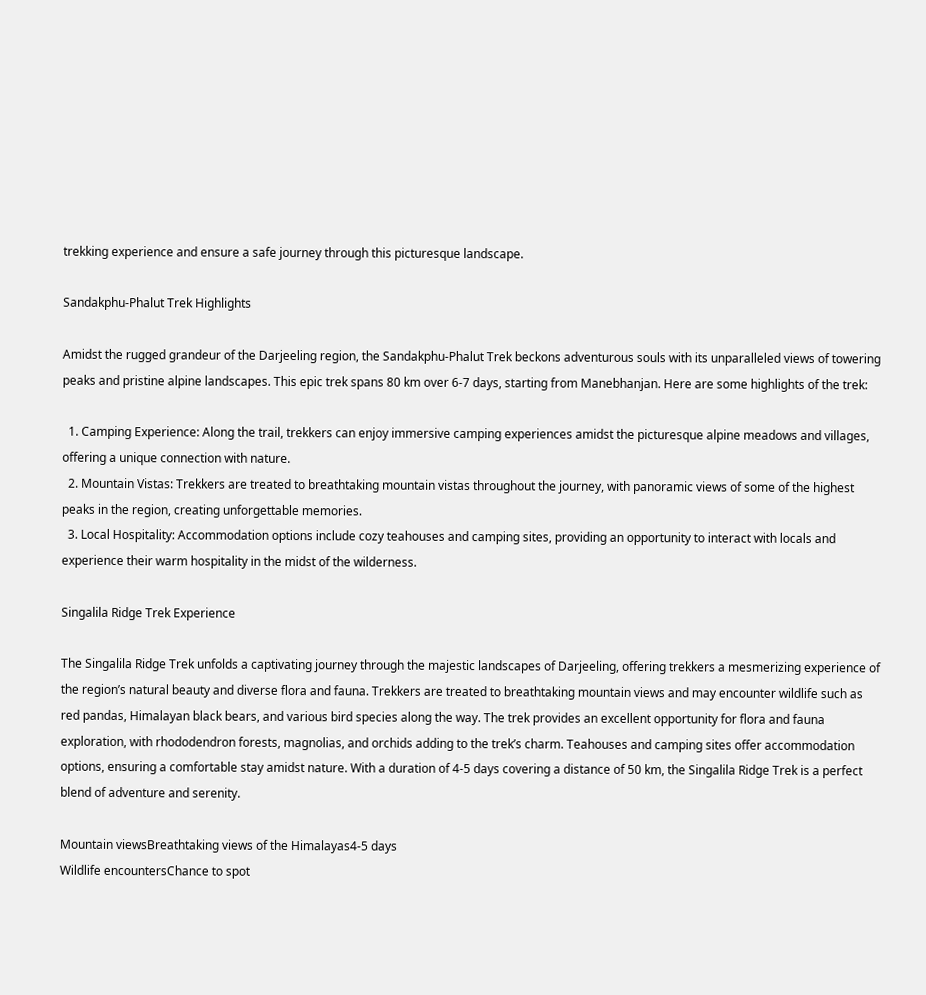trekking experience and ensure a safe journey through this picturesque landscape.

Sandakphu-Phalut Trek Highlights

Amidst the rugged grandeur of the Darjeeling region, the Sandakphu-Phalut Trek beckons adventurous souls with its unparalleled views of towering peaks and pristine alpine landscapes. This epic trek spans 80 km over 6-7 days, starting from Manebhanjan. Here are some highlights of the trek:

  1. Camping Experience: Along the trail, trekkers can enjoy immersive camping experiences amidst the picturesque alpine meadows and villages, offering a unique connection with nature.
  2. Mountain Vistas: Trekkers are treated to breathtaking mountain vistas throughout the journey, with panoramic views of some of the highest peaks in the region, creating unforgettable memories.
  3. Local Hospitality: Accommodation options include cozy teahouses and camping sites, providing an opportunity to interact with locals and experience their warm hospitality in the midst of the wilderness.

Singalila Ridge Trek Experience

The Singalila Ridge Trek unfolds a captivating journey through the majestic landscapes of Darjeeling, offering trekkers a mesmerizing experience of the region’s natural beauty and diverse flora and fauna. Trekkers are treated to breathtaking mountain views and may encounter wildlife such as red pandas, Himalayan black bears, and various bird species along the way. The trek provides an excellent opportunity for flora and fauna exploration, with rhododendron forests, magnolias, and orchids adding to the trek’s charm. Teahouses and camping sites offer accommodation options, ensuring a comfortable stay amidst nature. With a duration of 4-5 days covering a distance of 50 km, the Singalila Ridge Trek is a perfect blend of adventure and serenity.

Mountain viewsBreathtaking views of the Himalayas4-5 days
Wildlife encountersChance to spot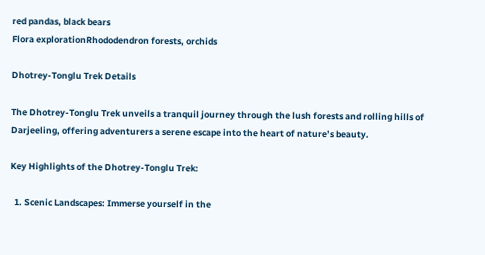red pandas, black bears
Flora explorationRhododendron forests, orchids

Dhotrey-Tonglu Trek Details

The Dhotrey-Tonglu Trek unveils a tranquil journey through the lush forests and rolling hills of Darjeeling, offering adventurers a serene escape into the heart of nature’s beauty.

Key Highlights of the Dhotrey-Tonglu Trek:

  1. Scenic Landscapes: Immerse yourself in the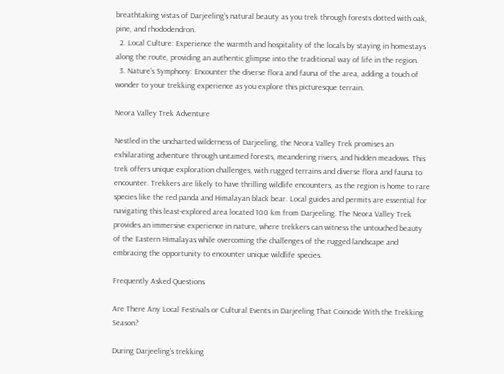breathtaking vistas of Darjeeling’s natural beauty as you trek through forests dotted with oak, pine, and rhododendron.
  2. Local Culture: Experience the warmth and hospitality of the locals by staying in homestays along the route, providing an authentic glimpse into the traditional way of life in the region.
  3. Nature’s Symphony: Encounter the diverse flora and fauna of the area, adding a touch of wonder to your trekking experience as you explore this picturesque terrain.

Neora Valley Trek Adventure

Nestled in the uncharted wilderness of Darjeeling, the Neora Valley Trek promises an exhilarating adventure through untamed forests, meandering rivers, and hidden meadows. This trek offers unique exploration challenges, with rugged terrains and diverse flora and fauna to encounter. Trekkers are likely to have thrilling wildlife encounters, as the region is home to rare species like the red panda and Himalayan black bear. Local guides and permits are essential for navigating this least-explored area located 100 km from Darjeeling. The Neora Valley Trek provides an immersive experience in nature, where trekkers can witness the untouched beauty of the Eastern Himalayas while overcoming the challenges of the rugged landscape and embracing the opportunity to encounter unique wildlife species.

Frequently Asked Questions

Are There Any Local Festivals or Cultural Events in Darjeeling That Coincide With the Trekking Season?

During Darjeeling’s trekking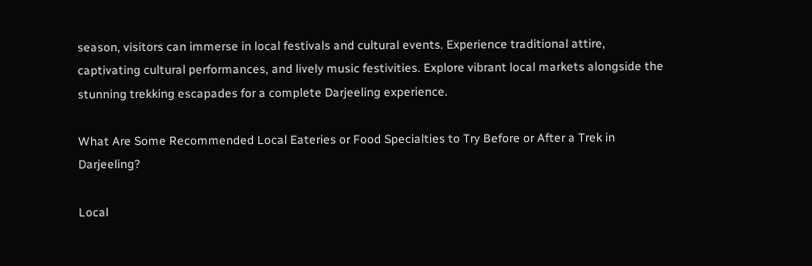season, visitors can immerse in local festivals and cultural events. Experience traditional attire, captivating cultural performances, and lively music festivities. Explore vibrant local markets alongside the stunning trekking escapades for a complete Darjeeling experience.

What Are Some Recommended Local Eateries or Food Specialties to Try Before or After a Trek in Darjeeling?

Local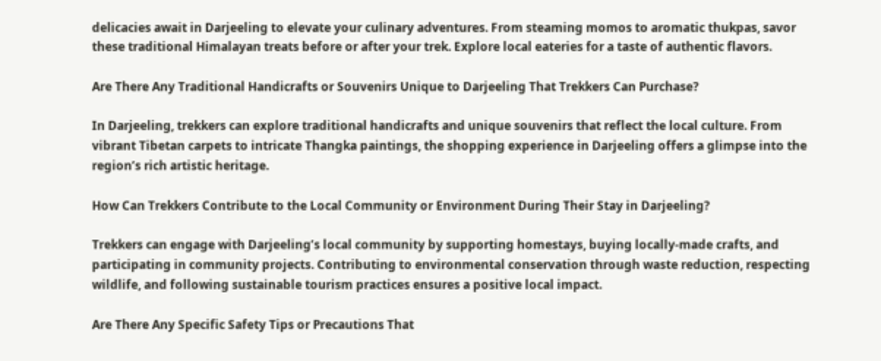delicacies await in Darjeeling to elevate your culinary adventures. From steaming momos to aromatic thukpas, savor these traditional Himalayan treats before or after your trek. Explore local eateries for a taste of authentic flavors.

Are There Any Traditional Handicrafts or Souvenirs Unique to Darjeeling That Trekkers Can Purchase?

In Darjeeling, trekkers can explore traditional handicrafts and unique souvenirs that reflect the local culture. From vibrant Tibetan carpets to intricate Thangka paintings, the shopping experience in Darjeeling offers a glimpse into the region’s rich artistic heritage.

How Can Trekkers Contribute to the Local Community or Environment During Their Stay in Darjeeling?

Trekkers can engage with Darjeeling’s local community by supporting homestays, buying locally-made crafts, and participating in community projects. Contributing to environmental conservation through waste reduction, respecting wildlife, and following sustainable tourism practices ensures a positive local impact.

Are There Any Specific Safety Tips or Precautions That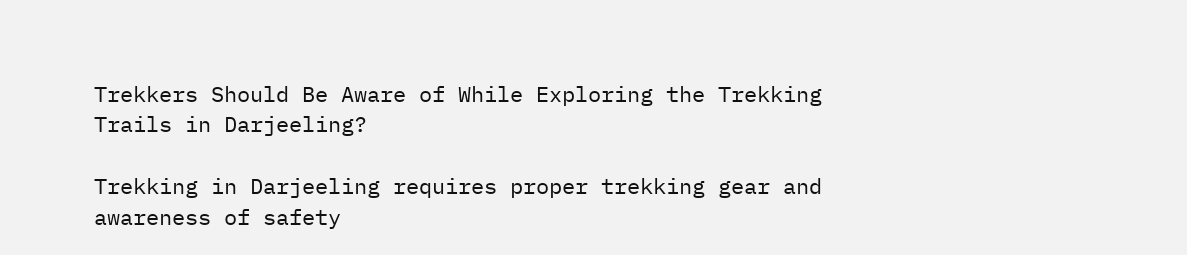Trekkers Should Be Aware of While Exploring the Trekking Trails in Darjeeling?

Trekking in Darjeeling requires proper trekking gear and awareness of safety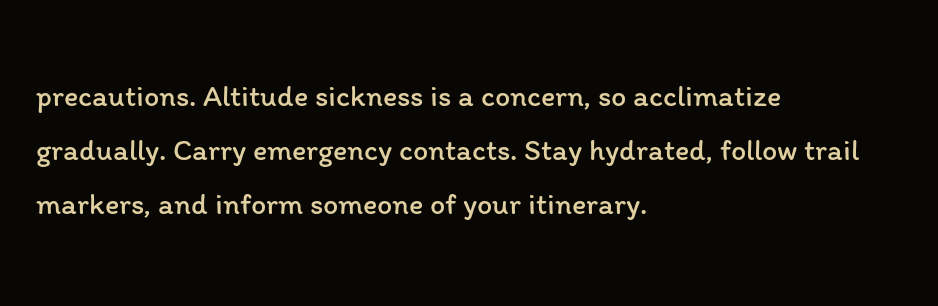precautions. Altitude sickness is a concern, so acclimatize gradually. Carry emergency contacts. Stay hydrated, follow trail markers, and inform someone of your itinerary.